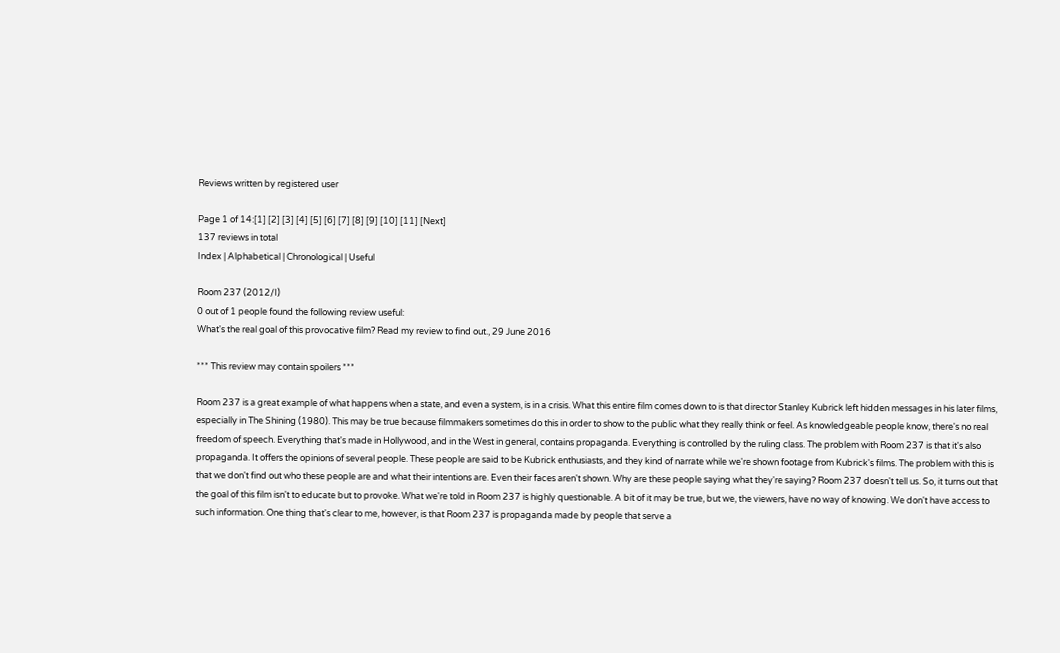Reviews written by registered user

Page 1 of 14:[1] [2] [3] [4] [5] [6] [7] [8] [9] [10] [11] [Next]
137 reviews in total
Index | Alphabetical | Chronological | Useful

Room 237 (2012/I)
0 out of 1 people found the following review useful:
What's the real goal of this provocative film? Read my review to find out., 29 June 2016

*** This review may contain spoilers ***

Room 237 is a great example of what happens when a state, and even a system, is in a crisis. What this entire film comes down to is that director Stanley Kubrick left hidden messages in his later films, especially in The Shining (1980). This may be true because filmmakers sometimes do this in order to show to the public what they really think or feel. As knowledgeable people know, there's no real freedom of speech. Everything that's made in Hollywood, and in the West in general, contains propaganda. Everything is controlled by the ruling class. The problem with Room 237 is that it's also propaganda. It offers the opinions of several people. These people are said to be Kubrick enthusiasts, and they kind of narrate while we're shown footage from Kubrick's films. The problem with this is that we don't find out who these people are and what their intentions are. Even their faces aren't shown. Why are these people saying what they're saying? Room 237 doesn't tell us. So, it turns out that the goal of this film isn't to educate but to provoke. What we're told in Room 237 is highly questionable. A bit of it may be true, but we, the viewers, have no way of knowing. We don't have access to such information. One thing that's clear to me, however, is that Room 237 is propaganda made by people that serve a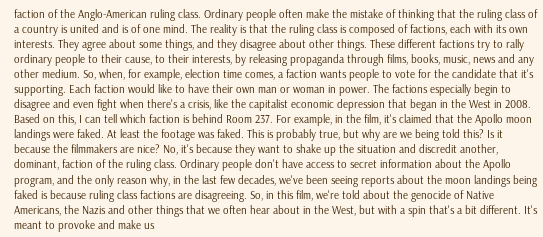faction of the Anglo-American ruling class. Ordinary people often make the mistake of thinking that the ruling class of a country is united and is of one mind. The reality is that the ruling class is composed of factions, each with its own interests. They agree about some things, and they disagree about other things. These different factions try to rally ordinary people to their cause, to their interests, by releasing propaganda through films, books, music, news and any other medium. So, when, for example, election time comes, a faction wants people to vote for the candidate that it's supporting. Each faction would like to have their own man or woman in power. The factions especially begin to disagree and even fight when there's a crisis, like the capitalist economic depression that began in the West in 2008. Based on this, I can tell which faction is behind Room 237. For example, in the film, it's claimed that the Apollo moon landings were faked. At least the footage was faked. This is probably true, but why are we being told this? Is it because the filmmakers are nice? No, it's because they want to shake up the situation and discredit another, dominant, faction of the ruling class. Ordinary people don't have access to secret information about the Apollo program, and the only reason why, in the last few decades, we've been seeing reports about the moon landings being faked is because ruling class factions are disagreeing. So, in this film, we're told about the genocide of Native Americans, the Nazis and other things that we often hear about in the West, but with a spin that's a bit different. It's meant to provoke and make us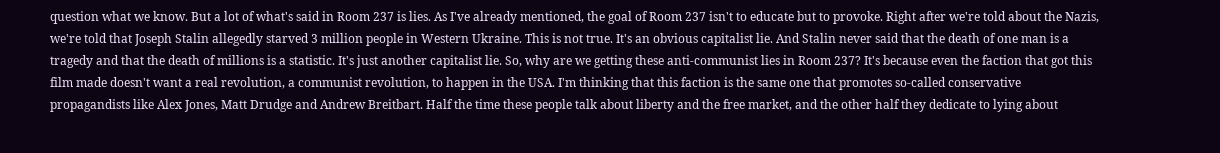question what we know. But a lot of what's said in Room 237 is lies. As I've already mentioned, the goal of Room 237 isn't to educate but to provoke. Right after we're told about the Nazis, we're told that Joseph Stalin allegedly starved 3 million people in Western Ukraine. This is not true. It's an obvious capitalist lie. And Stalin never said that the death of one man is a tragedy and that the death of millions is a statistic. It's just another capitalist lie. So, why are we getting these anti-communist lies in Room 237? It's because even the faction that got this film made doesn't want a real revolution, a communist revolution, to happen in the USA. I'm thinking that this faction is the same one that promotes so-called conservative propagandists like Alex Jones, Matt Drudge and Andrew Breitbart. Half the time these people talk about liberty and the free market, and the other half they dedicate to lying about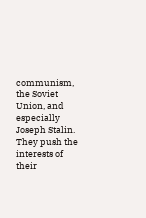communism, the Soviet Union, and especially Joseph Stalin. They push the interests of their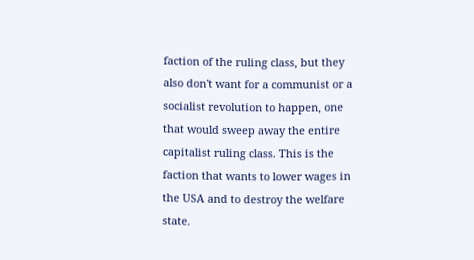faction of the ruling class, but they also don't want for a communist or a socialist revolution to happen, one that would sweep away the entire capitalist ruling class. This is the faction that wants to lower wages in the USA and to destroy the welfare state.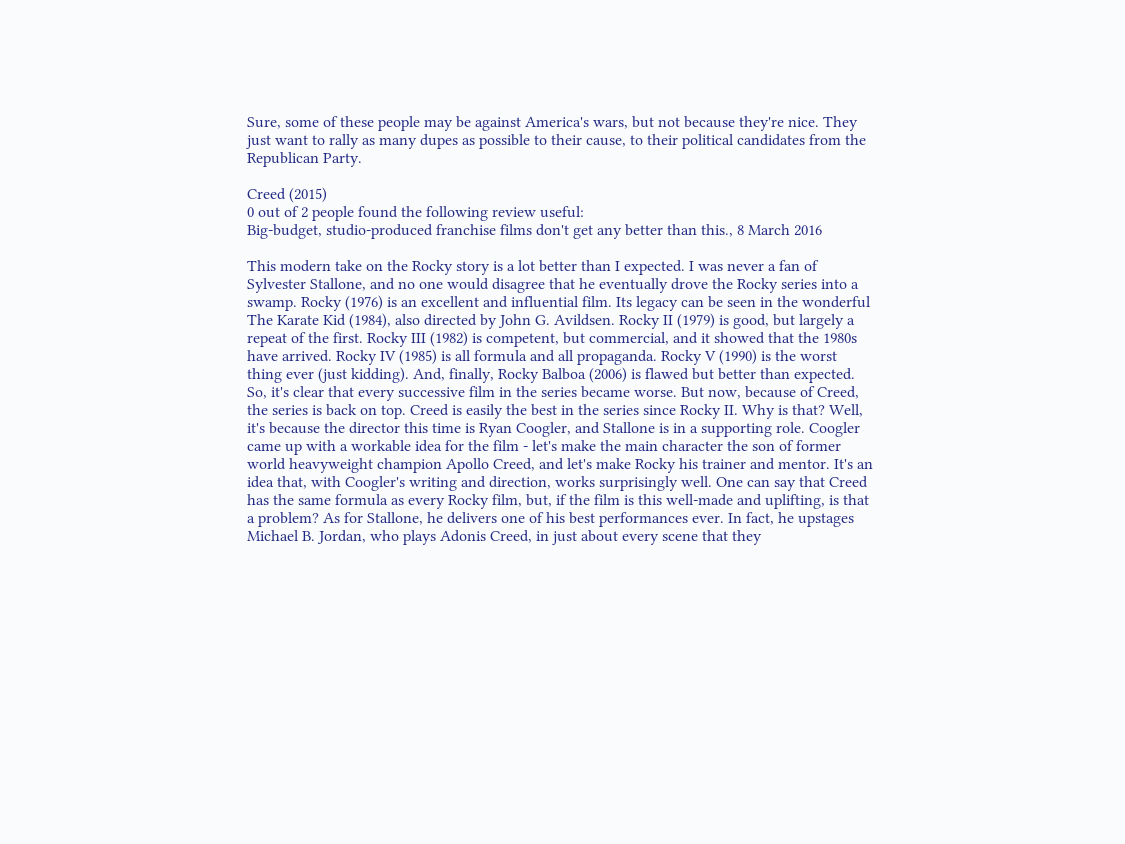Sure, some of these people may be against America's wars, but not because they're nice. They just want to rally as many dupes as possible to their cause, to their political candidates from the Republican Party.

Creed (2015)
0 out of 2 people found the following review useful:
Big-budget, studio-produced franchise films don't get any better than this., 8 March 2016

This modern take on the Rocky story is a lot better than I expected. I was never a fan of Sylvester Stallone, and no one would disagree that he eventually drove the Rocky series into a swamp. Rocky (1976) is an excellent and influential film. Its legacy can be seen in the wonderful The Karate Kid (1984), also directed by John G. Avildsen. Rocky II (1979) is good, but largely a repeat of the first. Rocky III (1982) is competent, but commercial, and it showed that the 1980s have arrived. Rocky IV (1985) is all formula and all propaganda. Rocky V (1990) is the worst thing ever (just kidding). And, finally, Rocky Balboa (2006) is flawed but better than expected. So, it's clear that every successive film in the series became worse. But now, because of Creed, the series is back on top. Creed is easily the best in the series since Rocky II. Why is that? Well, it's because the director this time is Ryan Coogler, and Stallone is in a supporting role. Coogler came up with a workable idea for the film - let's make the main character the son of former world heavyweight champion Apollo Creed, and let's make Rocky his trainer and mentor. It's an idea that, with Coogler's writing and direction, works surprisingly well. One can say that Creed has the same formula as every Rocky film, but, if the film is this well-made and uplifting, is that a problem? As for Stallone, he delivers one of his best performances ever. In fact, he upstages Michael B. Jordan, who plays Adonis Creed, in just about every scene that they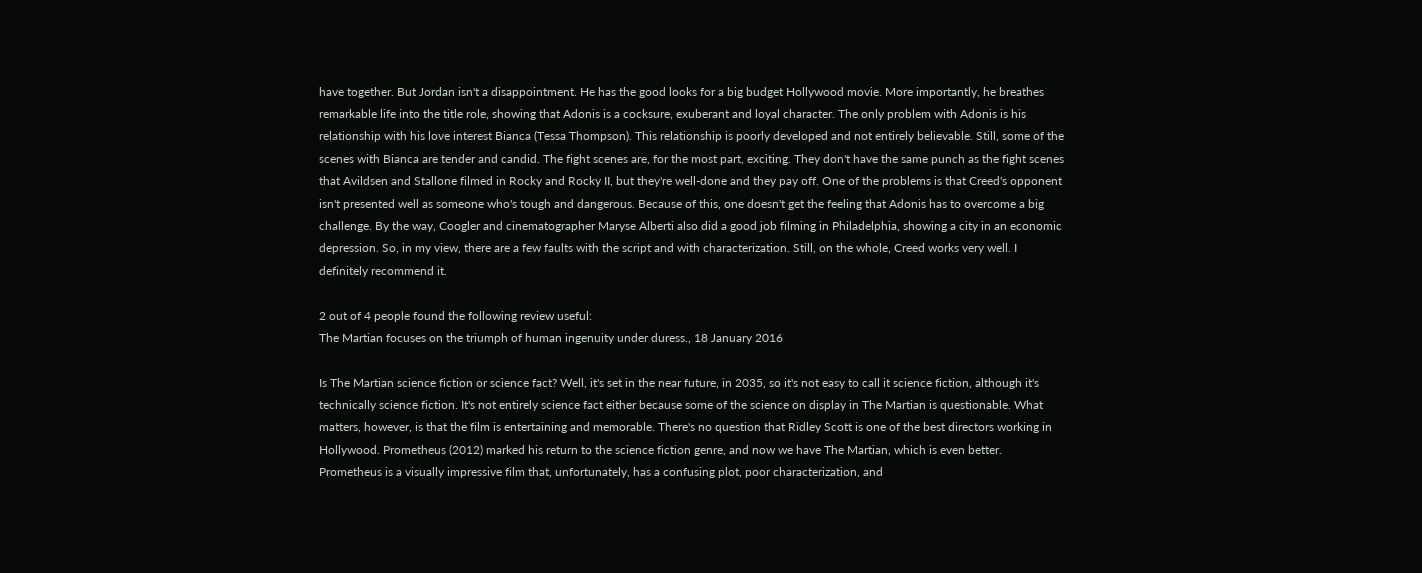have together. But Jordan isn't a disappointment. He has the good looks for a big budget Hollywood movie. More importantly, he breathes remarkable life into the title role, showing that Adonis is a cocksure, exuberant and loyal character. The only problem with Adonis is his relationship with his love interest Bianca (Tessa Thompson). This relationship is poorly developed and not entirely believable. Still, some of the scenes with Bianca are tender and candid. The fight scenes are, for the most part, exciting. They don't have the same punch as the fight scenes that Avildsen and Stallone filmed in Rocky and Rocky II, but they're well-done and they pay off. One of the problems is that Creed's opponent isn't presented well as someone who's tough and dangerous. Because of this, one doesn't get the feeling that Adonis has to overcome a big challenge. By the way, Coogler and cinematographer Maryse Alberti also did a good job filming in Philadelphia, showing a city in an economic depression. So, in my view, there are a few faults with the script and with characterization. Still, on the whole, Creed works very well. I definitely recommend it.

2 out of 4 people found the following review useful:
The Martian focuses on the triumph of human ingenuity under duress., 18 January 2016

Is The Martian science fiction or science fact? Well, it's set in the near future, in 2035, so it's not easy to call it science fiction, although it's technically science fiction. It's not entirely science fact either because some of the science on display in The Martian is questionable. What matters, however, is that the film is entertaining and memorable. There's no question that Ridley Scott is one of the best directors working in Hollywood. Prometheus (2012) marked his return to the science fiction genre, and now we have The Martian, which is even better. Prometheus is a visually impressive film that, unfortunately, has a confusing plot, poor characterization, and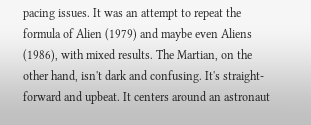pacing issues. It was an attempt to repeat the formula of Alien (1979) and maybe even Aliens (1986), with mixed results. The Martian, on the other hand, isn't dark and confusing. It's straight-forward and upbeat. It centers around an astronaut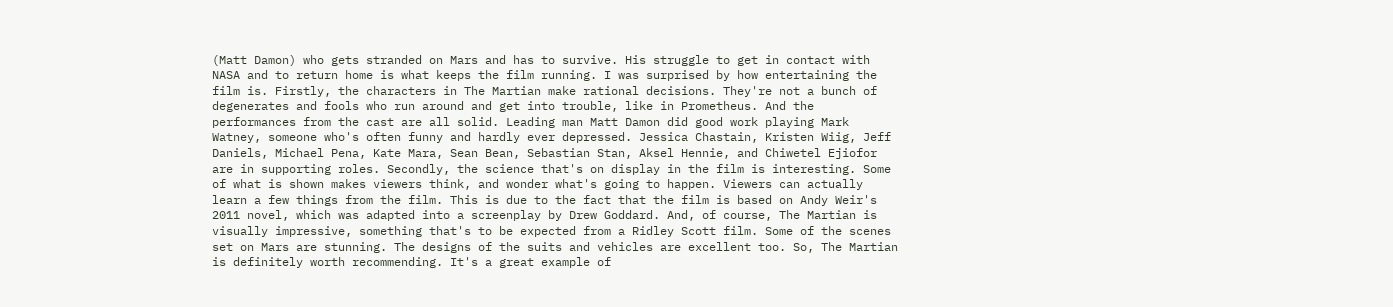(Matt Damon) who gets stranded on Mars and has to survive. His struggle to get in contact with NASA and to return home is what keeps the film running. I was surprised by how entertaining the film is. Firstly, the characters in The Martian make rational decisions. They're not a bunch of degenerates and fools who run around and get into trouble, like in Prometheus. And the performances from the cast are all solid. Leading man Matt Damon did good work playing Mark Watney, someone who's often funny and hardly ever depressed. Jessica Chastain, Kristen Wiig, Jeff Daniels, Michael Pena, Kate Mara, Sean Bean, Sebastian Stan, Aksel Hennie, and Chiwetel Ejiofor are in supporting roles. Secondly, the science that's on display in the film is interesting. Some of what is shown makes viewers think, and wonder what's going to happen. Viewers can actually learn a few things from the film. This is due to the fact that the film is based on Andy Weir's 2011 novel, which was adapted into a screenplay by Drew Goddard. And, of course, The Martian is visually impressive, something that's to be expected from a Ridley Scott film. Some of the scenes set on Mars are stunning. The designs of the suits and vehicles are excellent too. So, The Martian is definitely worth recommending. It's a great example of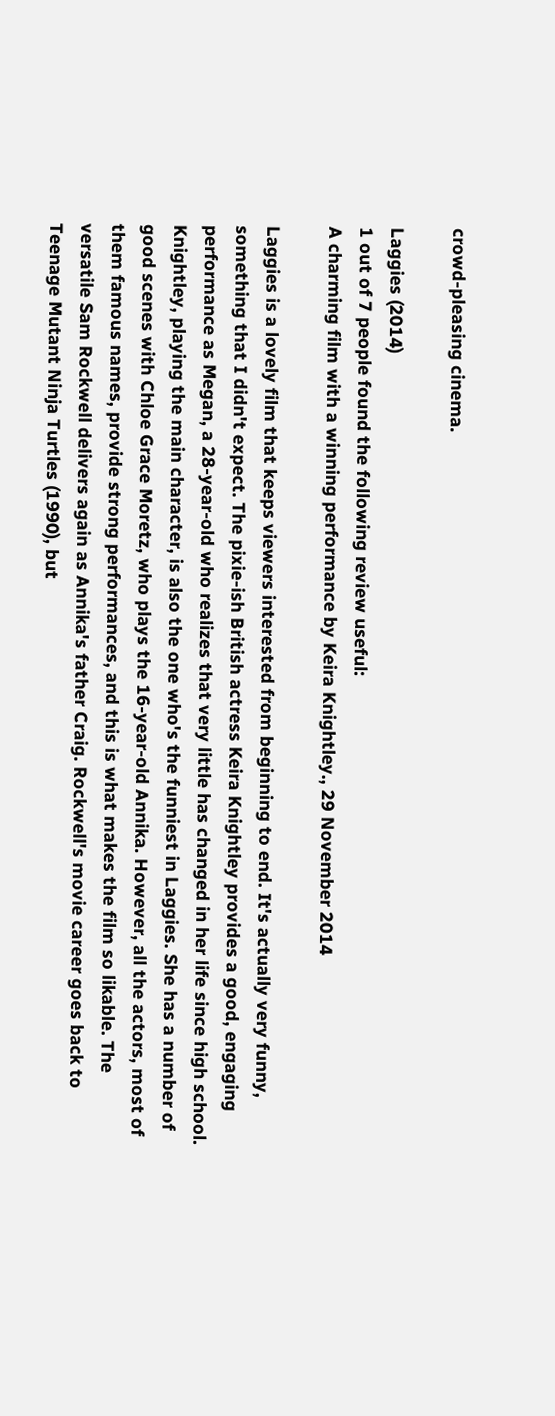crowd-pleasing cinema.

Laggies (2014)
1 out of 7 people found the following review useful:
A charming film with a winning performance by Keira Knightley., 29 November 2014

Laggies is a lovely film that keeps viewers interested from beginning to end. It's actually very funny, something that I didn't expect. The pixie-ish British actress Keira Knightley provides a good, engaging performance as Megan, a 28-year-old who realizes that very little has changed in her life since high school. Knightley, playing the main character, is also the one who's the funniest in Laggies. She has a number of good scenes with Chloe Grace Moretz, who plays the 16-year-old Annika. However, all the actors, most of them famous names, provide strong performances, and this is what makes the film so likable. The versatile Sam Rockwell delivers again as Annika's father Craig. Rockwell's movie career goes back to Teenage Mutant Ninja Turtles (1990), but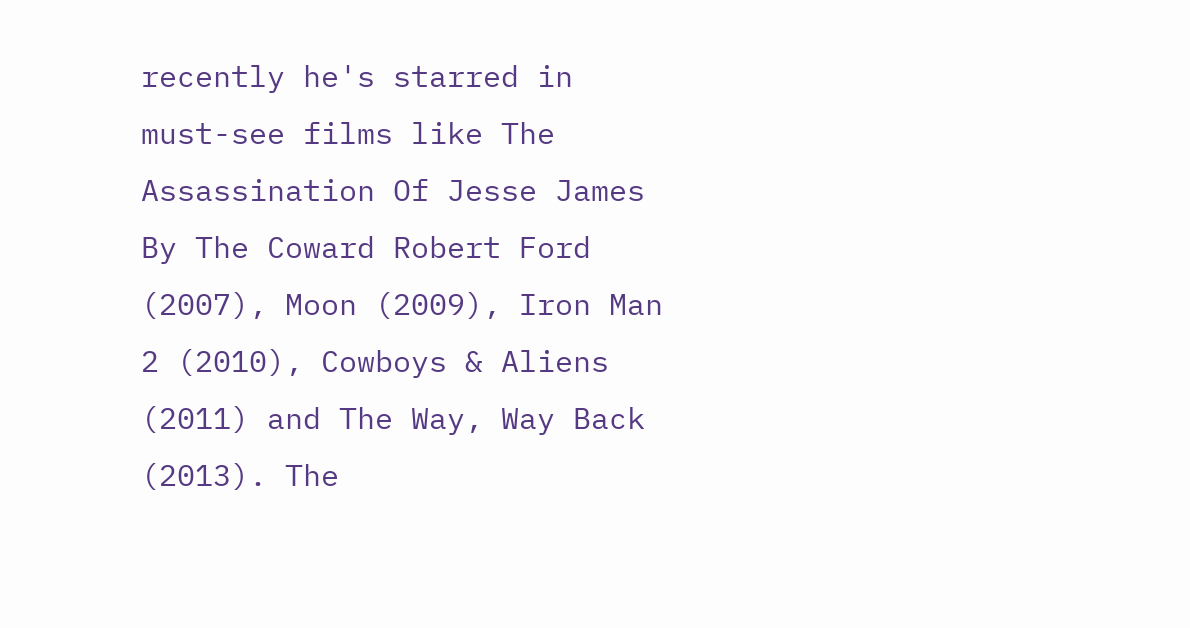recently he's starred in must-see films like The Assassination Of Jesse James By The Coward Robert Ford (2007), Moon (2009), Iron Man 2 (2010), Cowboys & Aliens (2011) and The Way, Way Back (2013). The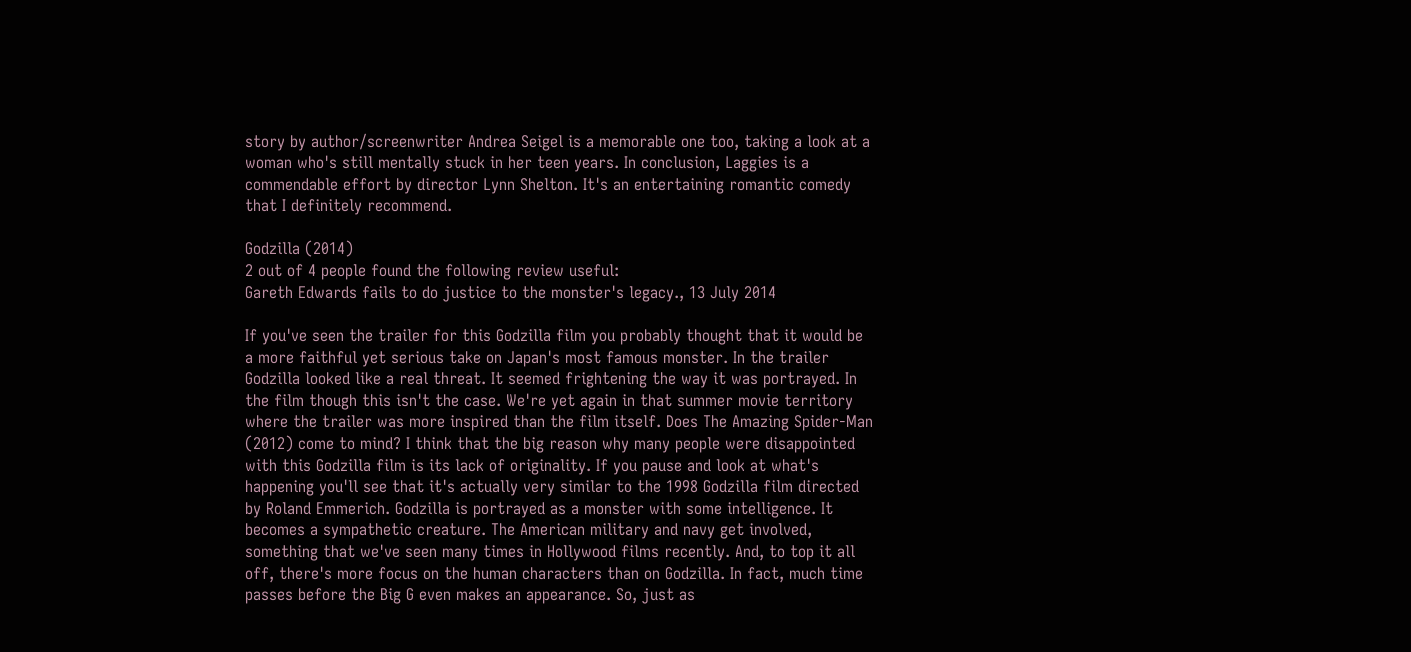story by author/screenwriter Andrea Seigel is a memorable one too, taking a look at a woman who's still mentally stuck in her teen years. In conclusion, Laggies is a commendable effort by director Lynn Shelton. It's an entertaining romantic comedy that I definitely recommend.

Godzilla (2014)
2 out of 4 people found the following review useful:
Gareth Edwards fails to do justice to the monster's legacy., 13 July 2014

If you've seen the trailer for this Godzilla film you probably thought that it would be a more faithful yet serious take on Japan's most famous monster. In the trailer Godzilla looked like a real threat. It seemed frightening the way it was portrayed. In the film though this isn't the case. We're yet again in that summer movie territory where the trailer was more inspired than the film itself. Does The Amazing Spider-Man (2012) come to mind? I think that the big reason why many people were disappointed with this Godzilla film is its lack of originality. If you pause and look at what's happening you'll see that it's actually very similar to the 1998 Godzilla film directed by Roland Emmerich. Godzilla is portrayed as a monster with some intelligence. It becomes a sympathetic creature. The American military and navy get involved, something that we've seen many times in Hollywood films recently. And, to top it all off, there's more focus on the human characters than on Godzilla. In fact, much time passes before the Big G even makes an appearance. So, just as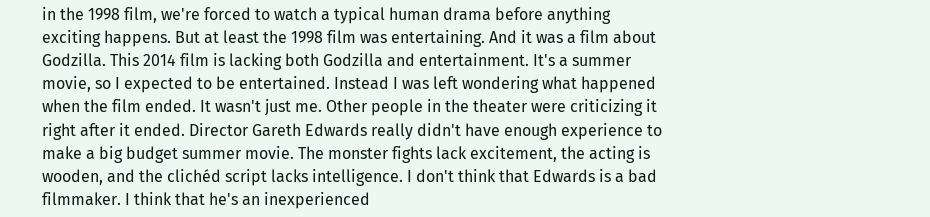in the 1998 film, we're forced to watch a typical human drama before anything exciting happens. But at least the 1998 film was entertaining. And it was a film about Godzilla. This 2014 film is lacking both Godzilla and entertainment. It's a summer movie, so I expected to be entertained. Instead I was left wondering what happened when the film ended. It wasn't just me. Other people in the theater were criticizing it right after it ended. Director Gareth Edwards really didn't have enough experience to make a big budget summer movie. The monster fights lack excitement, the acting is wooden, and the clichéd script lacks intelligence. I don't think that Edwards is a bad filmmaker. I think that he's an inexperienced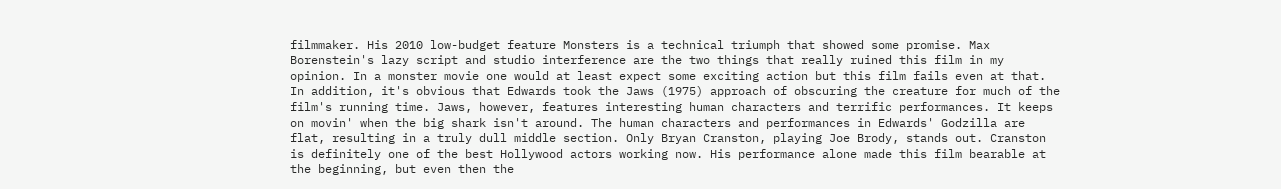filmmaker. His 2010 low-budget feature Monsters is a technical triumph that showed some promise. Max Borenstein's lazy script and studio interference are the two things that really ruined this film in my opinion. In a monster movie one would at least expect some exciting action but this film fails even at that. In addition, it's obvious that Edwards took the Jaws (1975) approach of obscuring the creature for much of the film's running time. Jaws, however, features interesting human characters and terrific performances. It keeps on movin' when the big shark isn't around. The human characters and performances in Edwards' Godzilla are flat, resulting in a truly dull middle section. Only Bryan Cranston, playing Joe Brody, stands out. Cranston is definitely one of the best Hollywood actors working now. His performance alone made this film bearable at the beginning, but even then the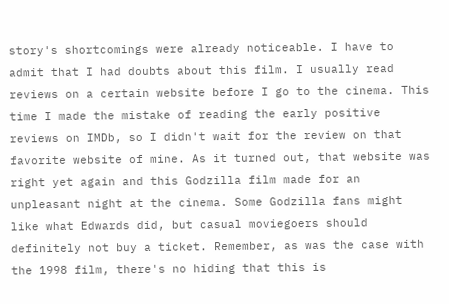story's shortcomings were already noticeable. I have to admit that I had doubts about this film. I usually read reviews on a certain website before I go to the cinema. This time I made the mistake of reading the early positive reviews on IMDb, so I didn't wait for the review on that favorite website of mine. As it turned out, that website was right yet again and this Godzilla film made for an unpleasant night at the cinema. Some Godzilla fans might like what Edwards did, but casual moviegoers should definitely not buy a ticket. Remember, as was the case with the 1998 film, there's no hiding that this is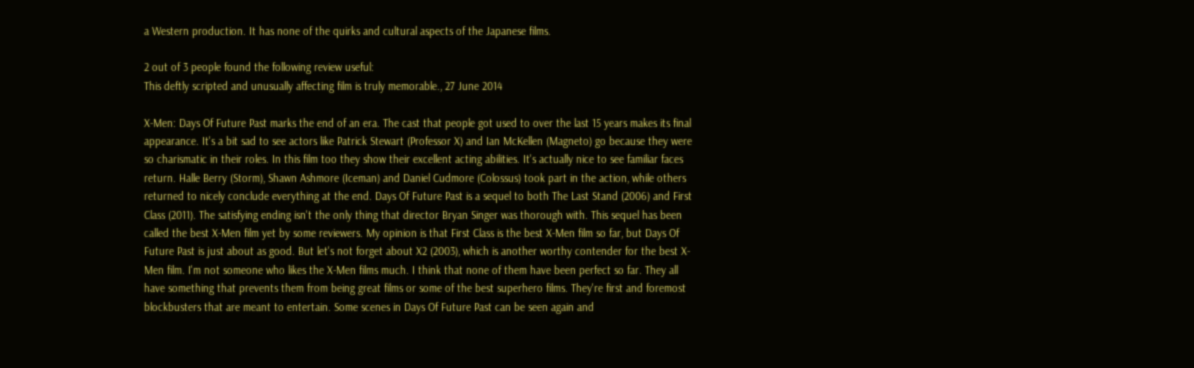a Western production. It has none of the quirks and cultural aspects of the Japanese films.

2 out of 3 people found the following review useful:
This deftly scripted and unusually affecting film is truly memorable., 27 June 2014

X-Men: Days Of Future Past marks the end of an era. The cast that people got used to over the last 15 years makes its final appearance. It's a bit sad to see actors like Patrick Stewart (Professor X) and Ian McKellen (Magneto) go because they were so charismatic in their roles. In this film too they show their excellent acting abilities. It's actually nice to see familiar faces return. Halle Berry (Storm), Shawn Ashmore (Iceman) and Daniel Cudmore (Colossus) took part in the action, while others returned to nicely conclude everything at the end. Days Of Future Past is a sequel to both The Last Stand (2006) and First Class (2011). The satisfying ending isn't the only thing that director Bryan Singer was thorough with. This sequel has been called the best X-Men film yet by some reviewers. My opinion is that First Class is the best X-Men film so far, but Days Of Future Past is just about as good. But let's not forget about X2 (2003), which is another worthy contender for the best X-Men film. I'm not someone who likes the X-Men films much. I think that none of them have been perfect so far. They all have something that prevents them from being great films or some of the best superhero films. They're first and foremost blockbusters that are meant to entertain. Some scenes in Days Of Future Past can be seen again and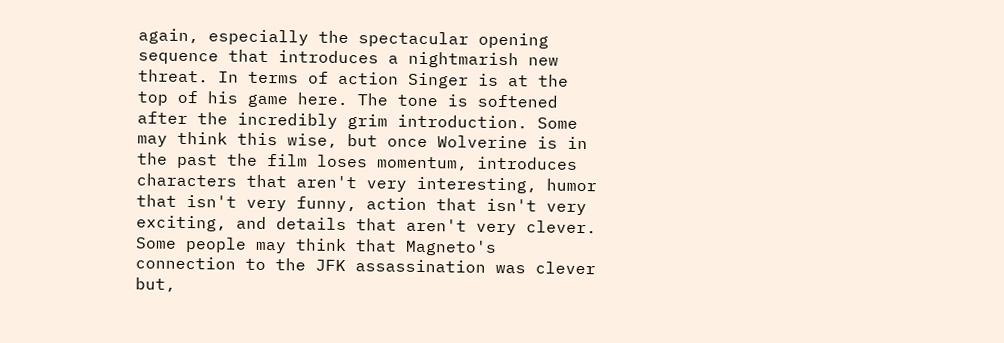again, especially the spectacular opening sequence that introduces a nightmarish new threat. In terms of action Singer is at the top of his game here. The tone is softened after the incredibly grim introduction. Some may think this wise, but once Wolverine is in the past the film loses momentum, introduces characters that aren't very interesting, humor that isn't very funny, action that isn't very exciting, and details that aren't very clever. Some people may think that Magneto's connection to the JFK assassination was clever but,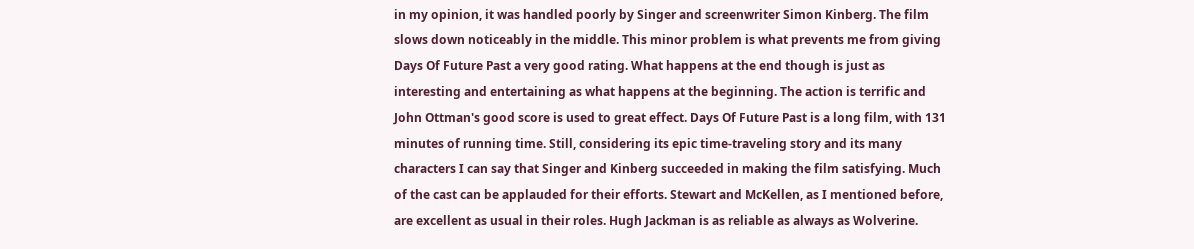in my opinion, it was handled poorly by Singer and screenwriter Simon Kinberg. The film slows down noticeably in the middle. This minor problem is what prevents me from giving Days Of Future Past a very good rating. What happens at the end though is just as interesting and entertaining as what happens at the beginning. The action is terrific and John Ottman's good score is used to great effect. Days Of Future Past is a long film, with 131 minutes of running time. Still, considering its epic time-traveling story and its many characters I can say that Singer and Kinberg succeeded in making the film satisfying. Much of the cast can be applauded for their efforts. Stewart and McKellen, as I mentioned before, are excellent as usual in their roles. Hugh Jackman is as reliable as always as Wolverine.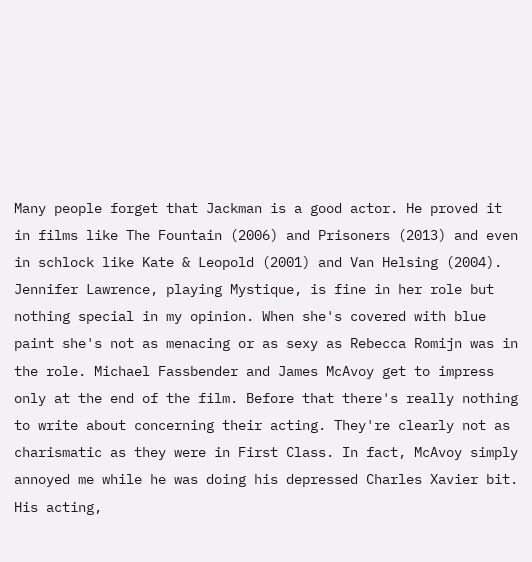Many people forget that Jackman is a good actor. He proved it in films like The Fountain (2006) and Prisoners (2013) and even in schlock like Kate & Leopold (2001) and Van Helsing (2004). Jennifer Lawrence, playing Mystique, is fine in her role but nothing special in my opinion. When she's covered with blue paint she's not as menacing or as sexy as Rebecca Romijn was in the role. Michael Fassbender and James McAvoy get to impress only at the end of the film. Before that there's really nothing to write about concerning their acting. They're clearly not as charismatic as they were in First Class. In fact, McAvoy simply annoyed me while he was doing his depressed Charles Xavier bit. His acting,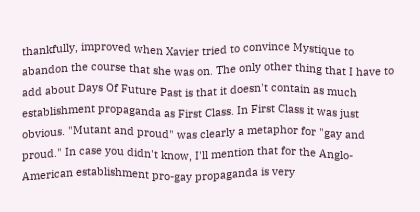thankfully, improved when Xavier tried to convince Mystique to abandon the course that she was on. The only other thing that I have to add about Days Of Future Past is that it doesn't contain as much establishment propaganda as First Class. In First Class it was just obvious. "Mutant and proud" was clearly a metaphor for "gay and proud." In case you didn't know, I'll mention that for the Anglo-American establishment pro-gay propaganda is very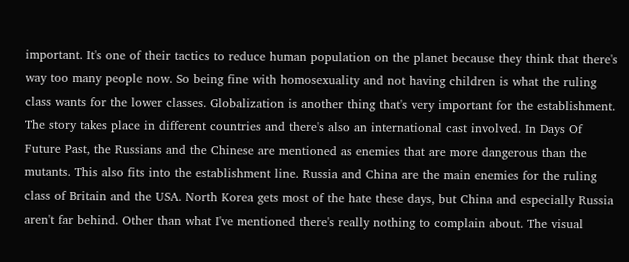important. It's one of their tactics to reduce human population on the planet because they think that there's way too many people now. So being fine with homosexuality and not having children is what the ruling class wants for the lower classes. Globalization is another thing that's very important for the establishment. The story takes place in different countries and there's also an international cast involved. In Days Of Future Past, the Russians and the Chinese are mentioned as enemies that are more dangerous than the mutants. This also fits into the establishment line. Russia and China are the main enemies for the ruling class of Britain and the USA. North Korea gets most of the hate these days, but China and especially Russia aren't far behind. Other than what I've mentioned there's really nothing to complain about. The visual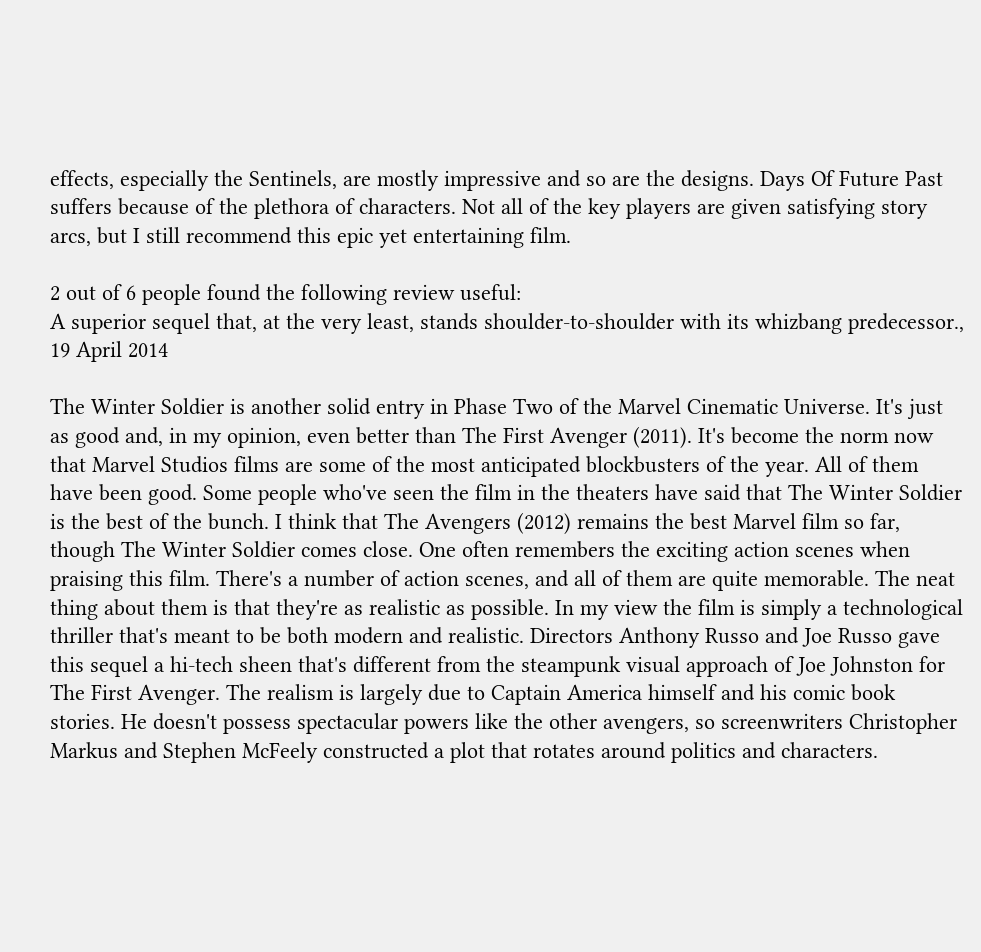effects, especially the Sentinels, are mostly impressive and so are the designs. Days Of Future Past suffers because of the plethora of characters. Not all of the key players are given satisfying story arcs, but I still recommend this epic yet entertaining film.

2 out of 6 people found the following review useful:
A superior sequel that, at the very least, stands shoulder-to-shoulder with its whizbang predecessor., 19 April 2014

The Winter Soldier is another solid entry in Phase Two of the Marvel Cinematic Universe. It's just as good and, in my opinion, even better than The First Avenger (2011). It's become the norm now that Marvel Studios films are some of the most anticipated blockbusters of the year. All of them have been good. Some people who've seen the film in the theaters have said that The Winter Soldier is the best of the bunch. I think that The Avengers (2012) remains the best Marvel film so far, though The Winter Soldier comes close. One often remembers the exciting action scenes when praising this film. There's a number of action scenes, and all of them are quite memorable. The neat thing about them is that they're as realistic as possible. In my view the film is simply a technological thriller that's meant to be both modern and realistic. Directors Anthony Russo and Joe Russo gave this sequel a hi-tech sheen that's different from the steampunk visual approach of Joe Johnston for The First Avenger. The realism is largely due to Captain America himself and his comic book stories. He doesn't possess spectacular powers like the other avengers, so screenwriters Christopher Markus and Stephen McFeely constructed a plot that rotates around politics and characters.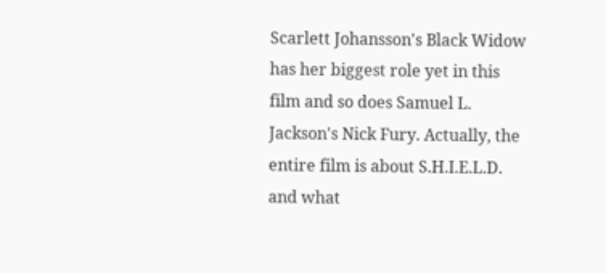Scarlett Johansson's Black Widow has her biggest role yet in this film and so does Samuel L. Jackson's Nick Fury. Actually, the entire film is about S.H.I.E.L.D. and what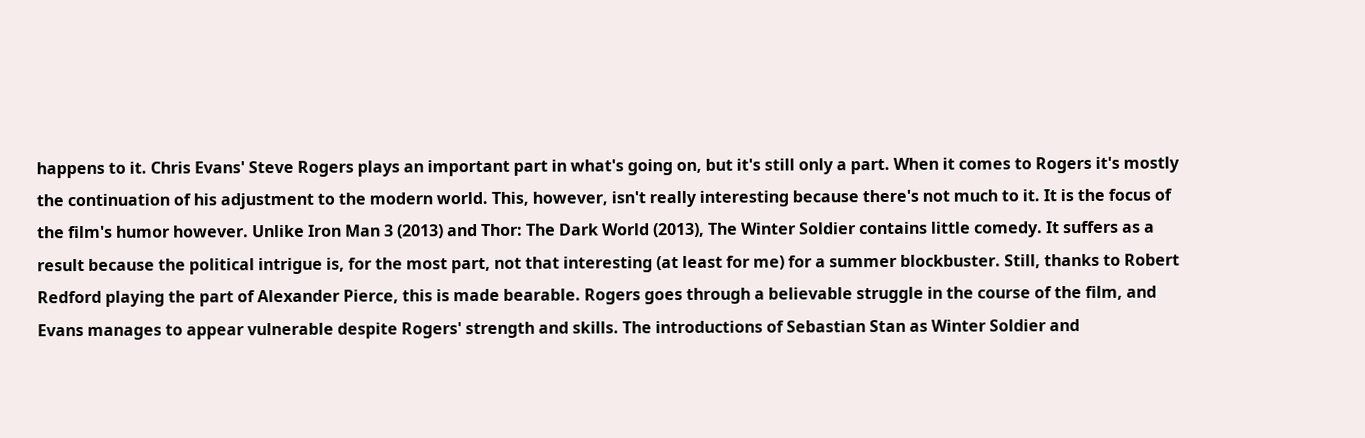happens to it. Chris Evans' Steve Rogers plays an important part in what's going on, but it's still only a part. When it comes to Rogers it's mostly the continuation of his adjustment to the modern world. This, however, isn't really interesting because there's not much to it. It is the focus of the film's humor however. Unlike Iron Man 3 (2013) and Thor: The Dark World (2013), The Winter Soldier contains little comedy. It suffers as a result because the political intrigue is, for the most part, not that interesting (at least for me) for a summer blockbuster. Still, thanks to Robert Redford playing the part of Alexander Pierce, this is made bearable. Rogers goes through a believable struggle in the course of the film, and Evans manages to appear vulnerable despite Rogers' strength and skills. The introductions of Sebastian Stan as Winter Soldier and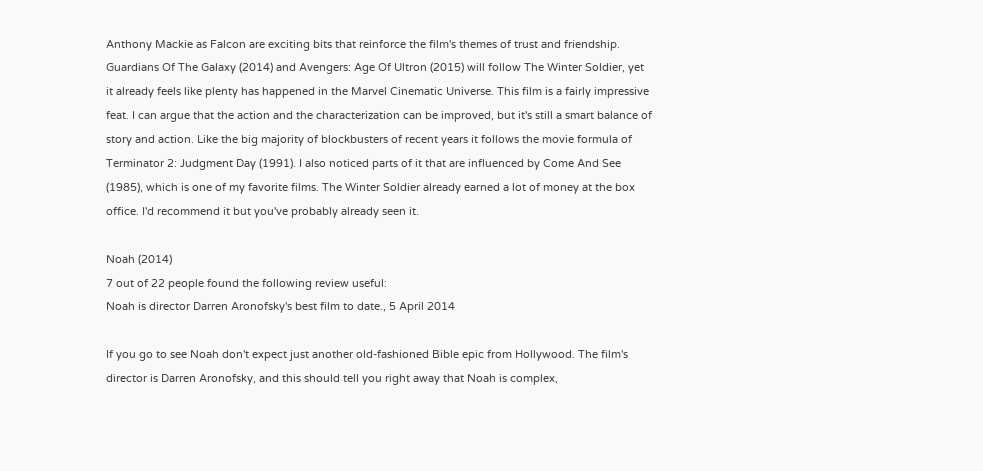Anthony Mackie as Falcon are exciting bits that reinforce the film's themes of trust and friendship. Guardians Of The Galaxy (2014) and Avengers: Age Of Ultron (2015) will follow The Winter Soldier, yet it already feels like plenty has happened in the Marvel Cinematic Universe. This film is a fairly impressive feat. I can argue that the action and the characterization can be improved, but it's still a smart balance of story and action. Like the big majority of blockbusters of recent years it follows the movie formula of Terminator 2: Judgment Day (1991). I also noticed parts of it that are influenced by Come And See (1985), which is one of my favorite films. The Winter Soldier already earned a lot of money at the box office. I'd recommend it but you've probably already seen it.

Noah (2014)
7 out of 22 people found the following review useful:
Noah is director Darren Aronofsky's best film to date., 5 April 2014

If you go to see Noah don't expect just another old-fashioned Bible epic from Hollywood. The film's director is Darren Aronofsky, and this should tell you right away that Noah is complex,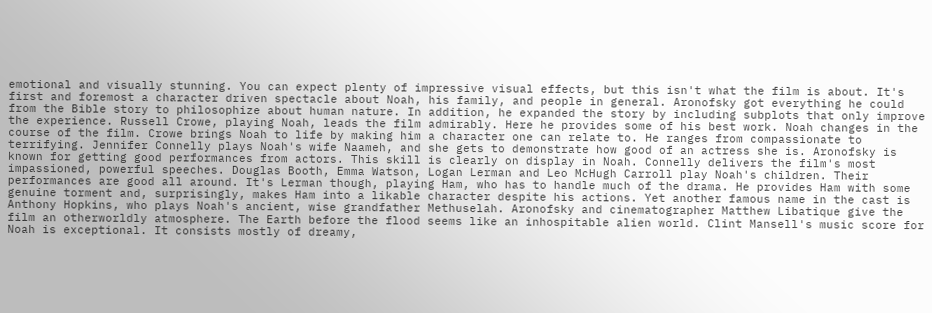emotional and visually stunning. You can expect plenty of impressive visual effects, but this isn't what the film is about. It's first and foremost a character driven spectacle about Noah, his family, and people in general. Aronofsky got everything he could from the Bible story to philosophize about human nature. In addition, he expanded the story by including subplots that only improve the experience. Russell Crowe, playing Noah, leads the film admirably. Here he provides some of his best work. Noah changes in the course of the film. Crowe brings Noah to life by making him a character one can relate to. He ranges from compassionate to terrifying. Jennifer Connelly plays Noah's wife Naameh, and she gets to demonstrate how good of an actress she is. Aronofsky is known for getting good performances from actors. This skill is clearly on display in Noah. Connelly delivers the film's most impassioned, powerful speeches. Douglas Booth, Emma Watson, Logan Lerman and Leo McHugh Carroll play Noah's children. Their performances are good all around. It's Lerman though, playing Ham, who has to handle much of the drama. He provides Ham with some genuine torment and, surprisingly, makes Ham into a likable character despite his actions. Yet another famous name in the cast is Anthony Hopkins, who plays Noah's ancient, wise grandfather Methuselah. Aronofsky and cinematographer Matthew Libatique give the film an otherworldly atmosphere. The Earth before the flood seems like an inhospitable alien world. Clint Mansell's music score for Noah is exceptional. It consists mostly of dreamy,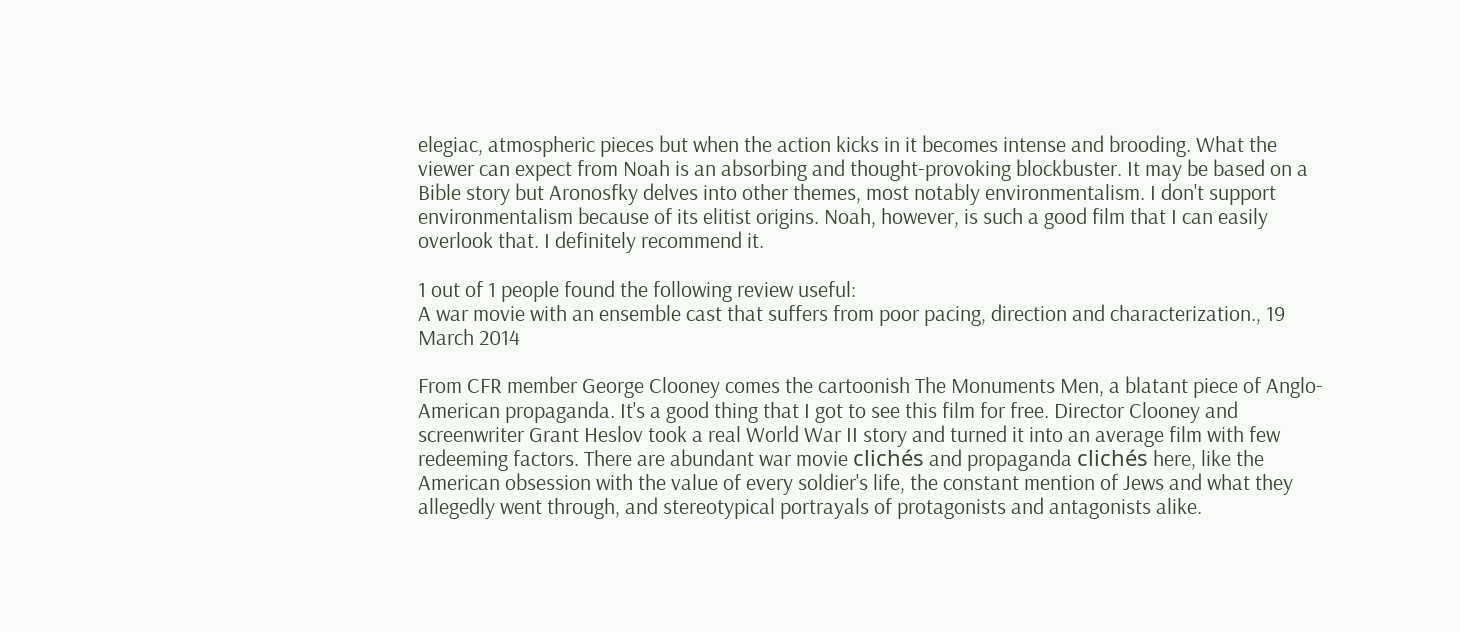elegiac, atmospheric pieces but when the action kicks in it becomes intense and brooding. What the viewer can expect from Noah is an absorbing and thought-provoking blockbuster. It may be based on a Bible story but Aronosfky delves into other themes, most notably environmentalism. I don't support environmentalism because of its elitist origins. Noah, however, is such a good film that I can easily overlook that. I definitely recommend it.

1 out of 1 people found the following review useful:
A war movie with an ensemble cast that suffers from poor pacing, direction and characterization., 19 March 2014

From CFR member George Clooney comes the cartoonish The Monuments Men, a blatant piece of Anglo-American propaganda. It's a good thing that I got to see this film for free. Director Clooney and screenwriter Grant Heslov took a real World War II story and turned it into an average film with few redeeming factors. There are abundant war movie clichés and propaganda clichés here, like the American obsession with the value of every soldier's life, the constant mention of Jews and what they allegedly went through, and stereotypical portrayals of protagonists and antagonists alike.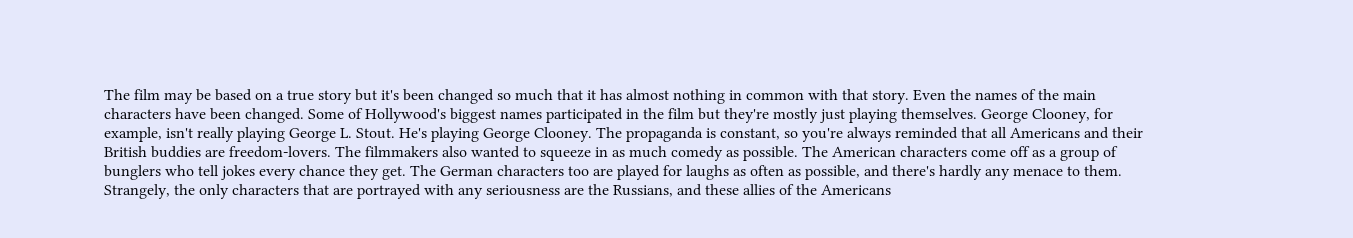The film may be based on a true story but it's been changed so much that it has almost nothing in common with that story. Even the names of the main characters have been changed. Some of Hollywood's biggest names participated in the film but they're mostly just playing themselves. George Clooney, for example, isn't really playing George L. Stout. He's playing George Clooney. The propaganda is constant, so you're always reminded that all Americans and their British buddies are freedom-lovers. The filmmakers also wanted to squeeze in as much comedy as possible. The American characters come off as a group of bunglers who tell jokes every chance they get. The German characters too are played for laughs as often as possible, and there's hardly any menace to them. Strangely, the only characters that are portrayed with any seriousness are the Russians, and these allies of the Americans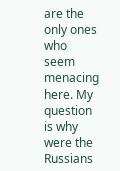are the only ones who seem menacing here. My question is why were the Russians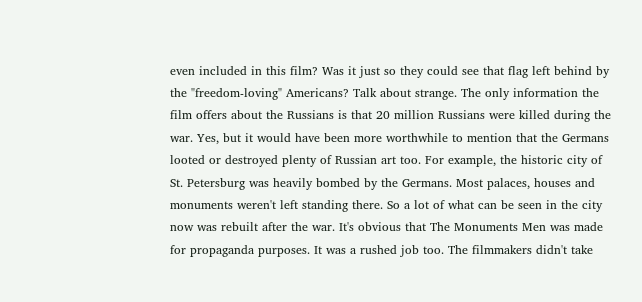even included in this film? Was it just so they could see that flag left behind by the "freedom-loving" Americans? Talk about strange. The only information the film offers about the Russians is that 20 million Russians were killed during the war. Yes, but it would have been more worthwhile to mention that the Germans looted or destroyed plenty of Russian art too. For example, the historic city of St. Petersburg was heavily bombed by the Germans. Most palaces, houses and monuments weren't left standing there. So a lot of what can be seen in the city now was rebuilt after the war. It's obvious that The Monuments Men was made for propaganda purposes. It was a rushed job too. The filmmakers didn't take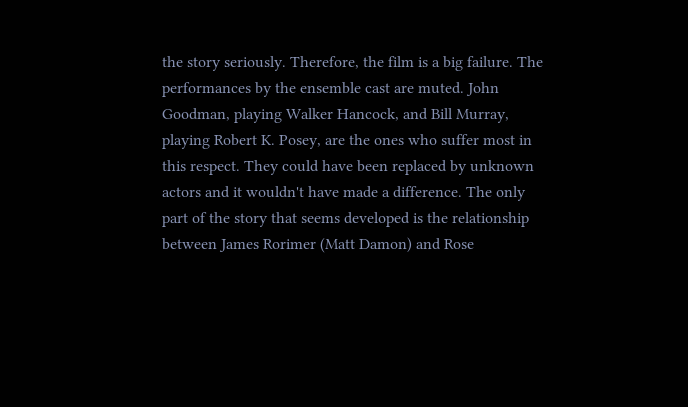the story seriously. Therefore, the film is a big failure. The performances by the ensemble cast are muted. John Goodman, playing Walker Hancock, and Bill Murray, playing Robert K. Posey, are the ones who suffer most in this respect. They could have been replaced by unknown actors and it wouldn't have made a difference. The only part of the story that seems developed is the relationship between James Rorimer (Matt Damon) and Rose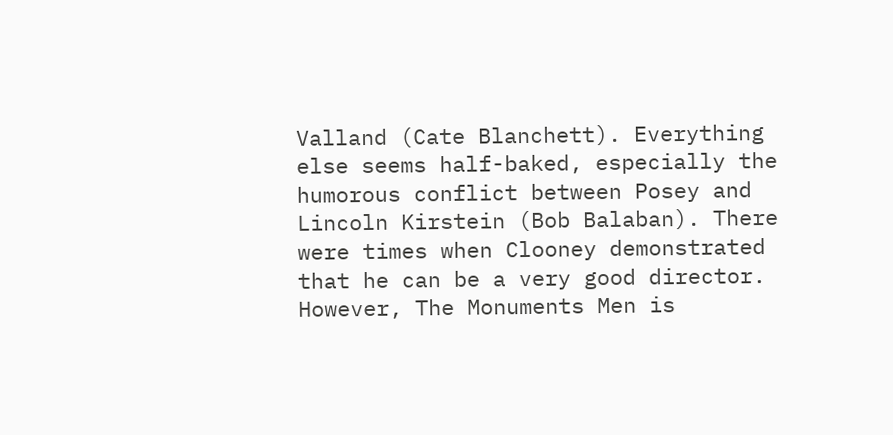Valland (Cate Blanchett). Everything else seems half-baked, especially the humorous conflict between Posey and Lincoln Kirstein (Bob Balaban). There were times when Clooney demonstrated that he can be a very good director. However, The Monuments Men is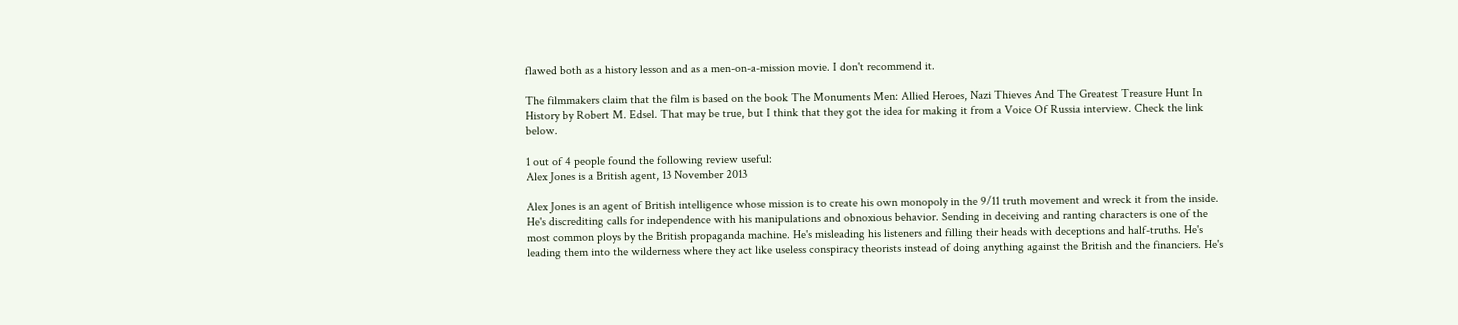flawed both as a history lesson and as a men-on-a-mission movie. I don't recommend it.

The filmmakers claim that the film is based on the book The Monuments Men: Allied Heroes, Nazi Thieves And The Greatest Treasure Hunt In History by Robert M. Edsel. That may be true, but I think that they got the idea for making it from a Voice Of Russia interview. Check the link below.

1 out of 4 people found the following review useful:
Alex Jones is a British agent, 13 November 2013

Alex Jones is an agent of British intelligence whose mission is to create his own monopoly in the 9/11 truth movement and wreck it from the inside. He's discrediting calls for independence with his manipulations and obnoxious behavior. Sending in deceiving and ranting characters is one of the most common ploys by the British propaganda machine. He's misleading his listeners and filling their heads with deceptions and half-truths. He's leading them into the wilderness where they act like useless conspiracy theorists instead of doing anything against the British and the financiers. He's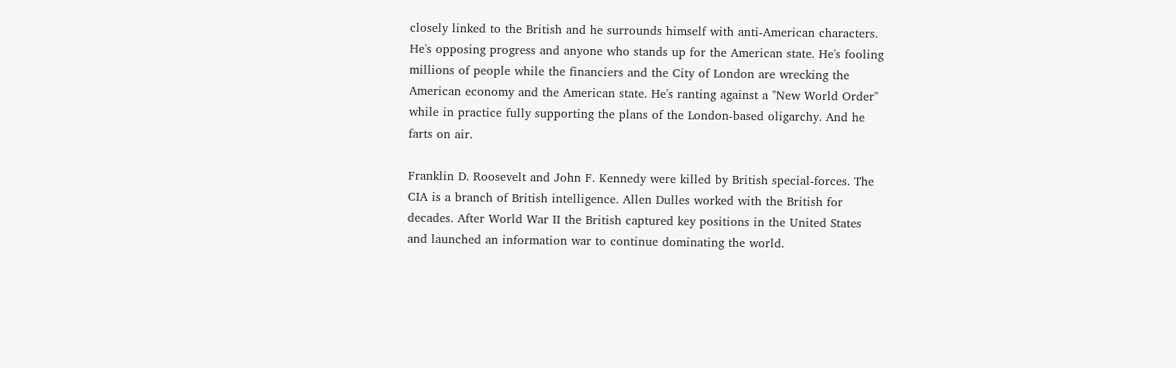closely linked to the British and he surrounds himself with anti-American characters. He's opposing progress and anyone who stands up for the American state. He's fooling millions of people while the financiers and the City of London are wrecking the American economy and the American state. He's ranting against a "New World Order" while in practice fully supporting the plans of the London-based oligarchy. And he farts on air.

Franklin D. Roosevelt and John F. Kennedy were killed by British special-forces. The CIA is a branch of British intelligence. Allen Dulles worked with the British for decades. After World War II the British captured key positions in the United States and launched an information war to continue dominating the world.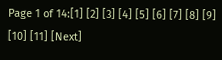Page 1 of 14:[1] [2] [3] [4] [5] [6] [7] [8] [9] [10] [11] [Next]